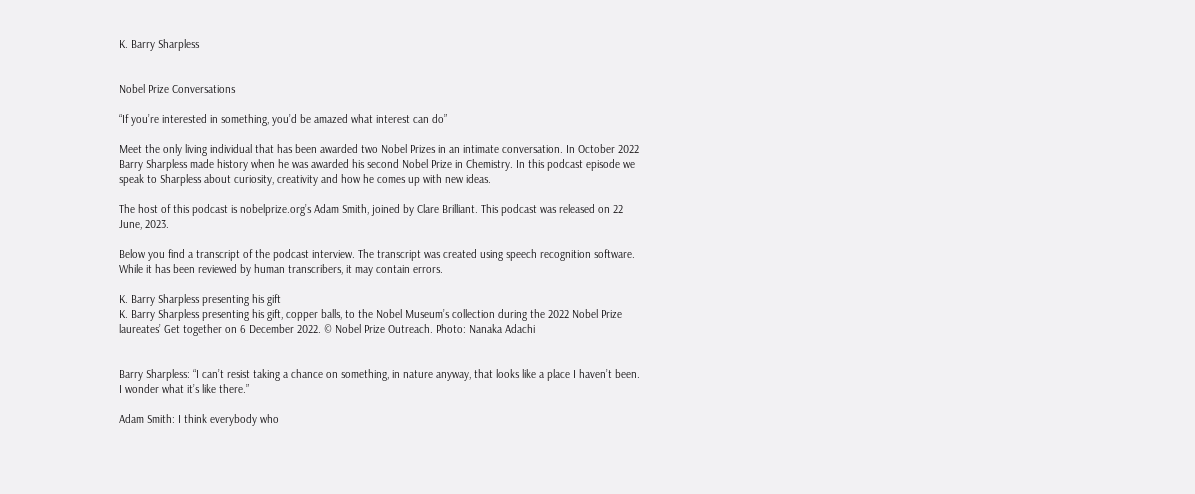K. Barry Sharpless


Nobel Prize Conversations

“If you’re interested in something, you’d be amazed what interest can do”

Meet the only living individual that has been awarded two Nobel Prizes in an intimate conversation. In October 2022 Barry Sharpless made history when he was awarded his second Nobel Prize in Chemistry. In this podcast episode we speak to Sharpless about curiosity, creativity and how he comes up with new ideas.

The host of this podcast is nobelprize.org’s Adam Smith, joined by Clare Brilliant. This podcast was released on 22 June, 2023.

Below you find a transcript of the podcast interview. The transcript was created using speech recognition software. While it has been reviewed by human transcribers, it may contain errors.

K. Barry Sharpless presenting his gift
K. Barry Sharpless presenting his gift, copper balls, to the Nobel Museum’s collection during the 2022 Nobel Prize laureates’ Get together on 6 December 2022. © Nobel Prize Outreach. Photo: Nanaka Adachi


Barry Sharpless: “I can’t resist taking a chance on something, in nature anyway, that looks like a place I haven’t been. I wonder what it’s like there.”

Adam Smith: I think everybody who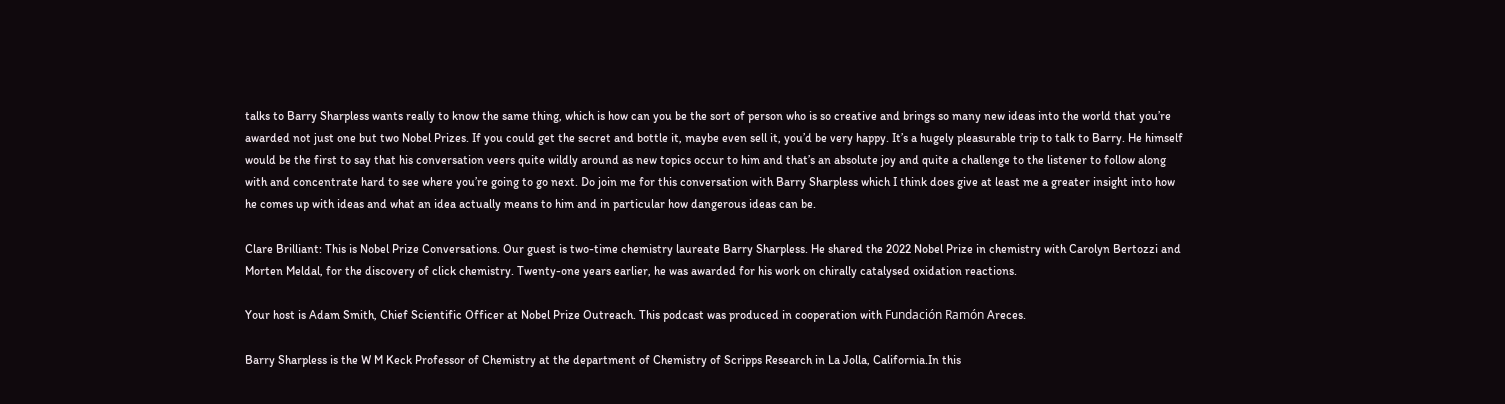talks to Barry Sharpless wants really to know the same thing, which is how can you be the sort of person who is so creative and brings so many new ideas into the world that you’re awarded not just one but two Nobel Prizes. If you could get the secret and bottle it, maybe even sell it, you’d be very happy. It’s a hugely pleasurable trip to talk to Barry. He himself would be the first to say that his conversation veers quite wildly around as new topics occur to him and that’s an absolute joy and quite a challenge to the listener to follow along with and concentrate hard to see where you’re going to go next. Do join me for this conversation with Barry Sharpless which I think does give at least me a greater insight into how he comes up with ideas and what an idea actually means to him and in particular how dangerous ideas can be.

Clare Brilliant: This is Nobel Prize Conversations. Our guest is two-time chemistry laureate Barry Sharpless. He shared the 2022 Nobel Prize in chemistry with Carolyn Bertozzi and Morten Meldal, for the discovery of click chemistry. Twenty-one years earlier, he was awarded for his work on chirally catalysed oxidation reactions.

Your host is Adam Smith, Chief Scientific Officer at Nobel Prize Outreach. This podcast was produced in cooperation with Fundación Ramón Areces.

Barry Sharpless is the W M Keck Professor of Chemistry at the department of Chemistry of Scripps Research in La Jolla, California.In this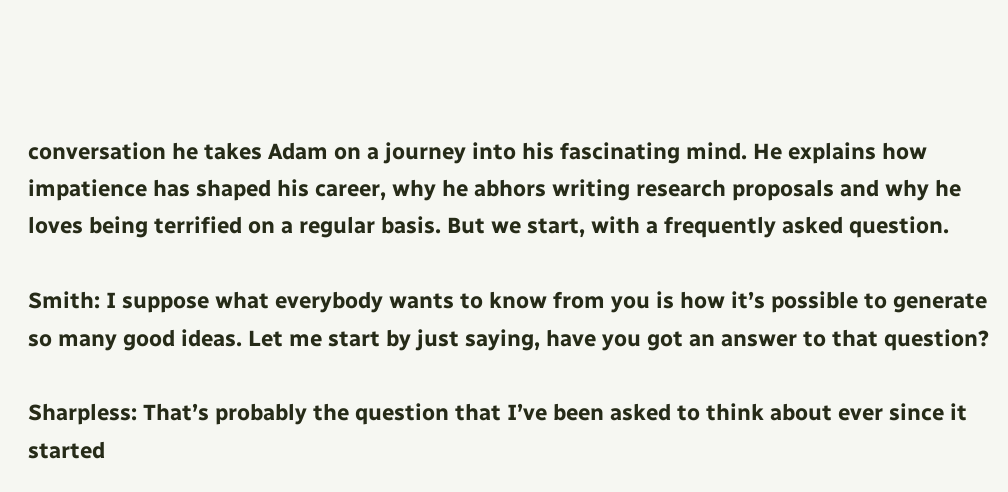conversation he takes Adam on a journey into his fascinating mind. He explains how impatience has shaped his career, why he abhors writing research proposals and why he loves being terrified on a regular basis. But we start, with a frequently asked question.

Smith: I suppose what everybody wants to know from you is how it’s possible to generate so many good ideas. Let me start by just saying, have you got an answer to that question?

Sharpless: That’s probably the question that I’ve been asked to think about ever since it started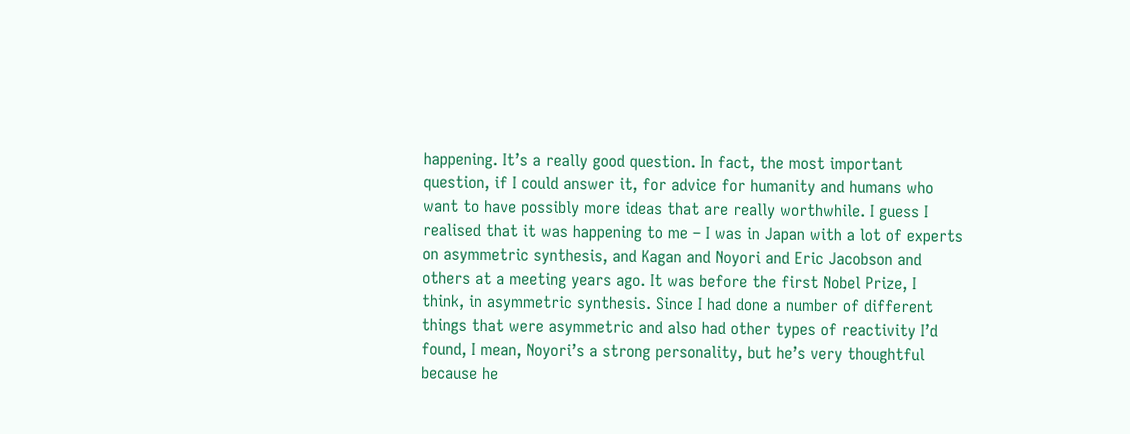happening. It’s a really good question. In fact, the most important question, if I could answer it, for advice for humanity and humans who want to have possibly more ideas that are really worthwhile. I guess I realised that it was happening to me – I was in Japan with a lot of experts on asymmetric synthesis, and Kagan and Noyori and Eric Jacobson and others at a meeting years ago. It was before the first Nobel Prize, I think, in asymmetric synthesis. Since I had done a number of different things that were asymmetric and also had other types of reactivity I’d found, I mean, Noyori’s a strong personality, but he’s very thoughtful because he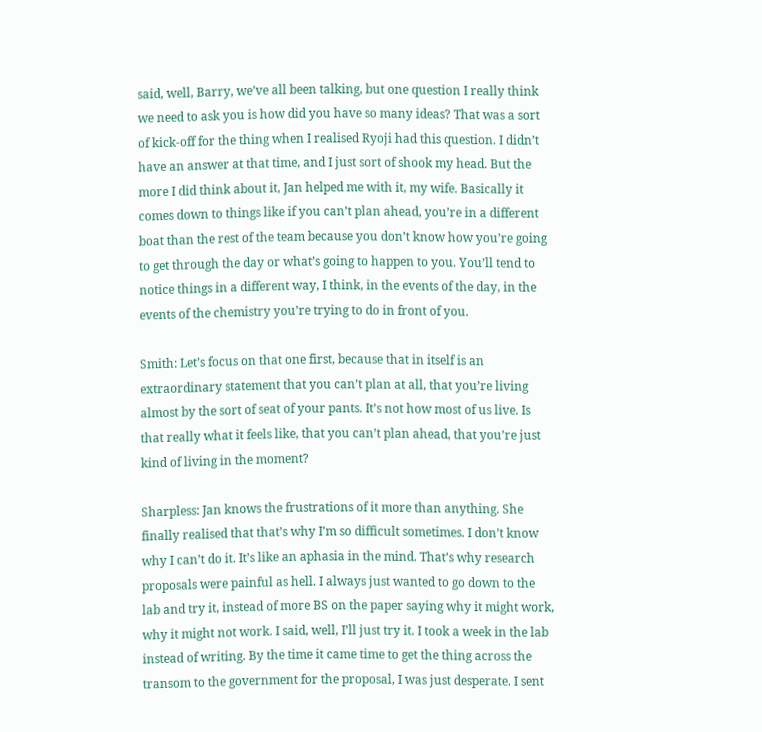said, well, Barry, we’ve all been talking, but one question I really think we need to ask you is how did you have so many ideas? That was a sort of kick-off for the thing when I realised Ryoji had this question. I didn’t have an answer at that time, and I just sort of shook my head. But the more I did think about it, Jan helped me with it, my wife. Basically it comes down to things like if you can’t plan ahead, you’re in a different boat than the rest of the team because you don’t know how you’re going to get through the day or what’s going to happen to you. You’ll tend to notice things in a different way, I think, in the events of the day, in the events of the chemistry you’re trying to do in front of you.

Smith: Let’s focus on that one first, because that in itself is an extraordinary statement that you can’t plan at all, that you’re living almost by the sort of seat of your pants. It’s not how most of us live. Is that really what it feels like, that you can’t plan ahead, that you’re just kind of living in the moment?

Sharpless: Jan knows the frustrations of it more than anything. She finally realised that that’s why I’m so difficult sometimes. I don’t know why I can’t do it. It’s like an aphasia in the mind. That’s why research proposals were painful as hell. I always just wanted to go down to the lab and try it, instead of more BS on the paper saying why it might work, why it might not work. I said, well, I’ll just try it. I took a week in the lab instead of writing. By the time it came time to get the thing across the transom to the government for the proposal, I was just desperate. I sent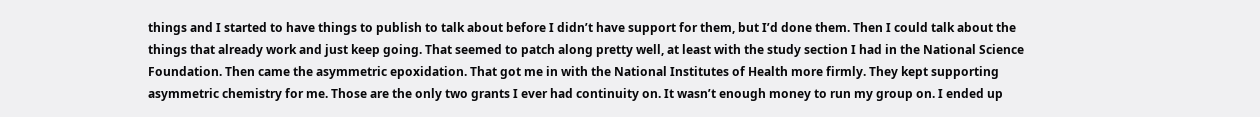things and I started to have things to publish to talk about before I didn’t have support for them, but I’d done them. Then I could talk about the things that already work and just keep going. That seemed to patch along pretty well, at least with the study section I had in the National Science Foundation. Then came the asymmetric epoxidation. That got me in with the National Institutes of Health more firmly. They kept supporting asymmetric chemistry for me. Those are the only two grants I ever had continuity on. It wasn’t enough money to run my group on. I ended up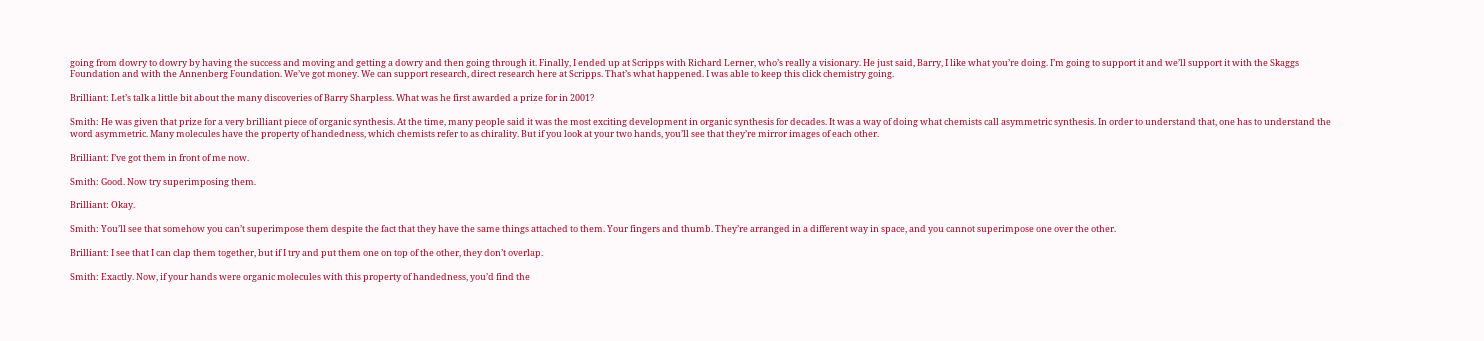going from dowry to dowry by having the success and moving and getting a dowry and then going through it. Finally, I ended up at Scripps with Richard Lerner, who’s really a visionary. He just said, Barry, I like what you’re doing. I’m going to support it and we’ll support it with the Skaggs Foundation and with the Annenberg Foundation. We’ve got money. We can support research, direct research here at Scripps. That’s what happened. I was able to keep this click chemistry going.

Brilliant: Let’s talk a little bit about the many discoveries of Barry Sharpless. What was he first awarded a prize for in 2001?

Smith: He was given that prize for a very brilliant piece of organic synthesis. At the time, many people said it was the most exciting development in organic synthesis for decades. It was a way of doing what chemists call asymmetric synthesis. In order to understand that, one has to understand the word asymmetric. Many molecules have the property of handedness, which chemists refer to as chirality. But if you look at your two hands, you’ll see that they’re mirror images of each other.

Brilliant: I’ve got them in front of me now.

Smith: Good. Now try superimposing them.

Brilliant: Okay.

Smith: You’ll see that somehow you can’t superimpose them despite the fact that they have the same things attached to them. Your fingers and thumb. They’re arranged in a different way in space, and you cannot superimpose one over the other.

Brilliant: I see that I can clap them together, but if I try and put them one on top of the other, they don’t overlap.

Smith: Exactly. Now, if your hands were organic molecules with this property of handedness, you’d find the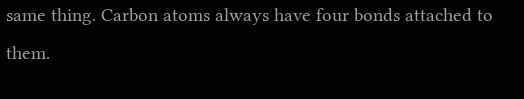same thing. Carbon atoms always have four bonds attached to them.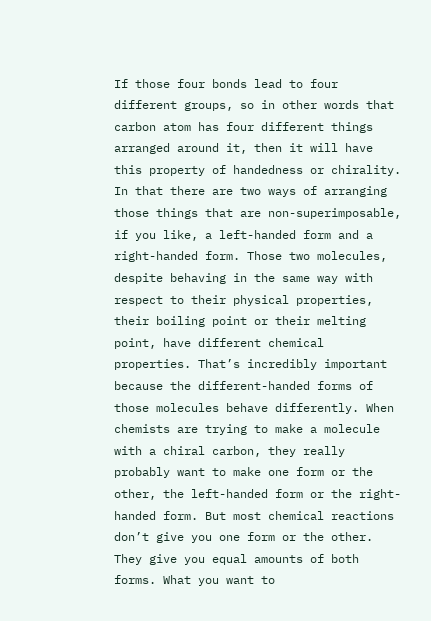If those four bonds lead to four different groups, so in other words that carbon atom has four different things arranged around it, then it will have this property of handedness or chirality. In that there are two ways of arranging those things that are non-superimposable, if you like, a left-handed form and a right-handed form. Those two molecules, despite behaving in the same way with respect to their physical properties, their boiling point or their melting point, have different chemical properties. That’s incredibly important because the different-handed forms of those molecules behave differently. When chemists are trying to make a molecule with a chiral carbon, they really probably want to make one form or the other, the left-handed form or the right-handed form. But most chemical reactions don’t give you one form or the other. They give you equal amounts of both forms. What you want to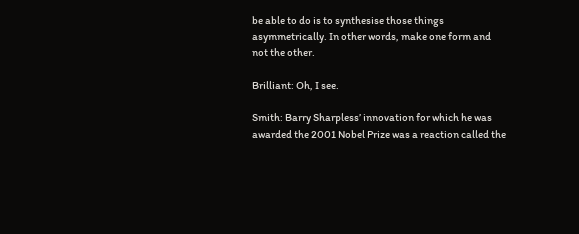be able to do is to synthesise those things asymmetrically. In other words, make one form and not the other.

Brilliant: Oh, I see.

Smith: Barry Sharpless’ innovation for which he was awarded the 2001 Nobel Prize was a reaction called the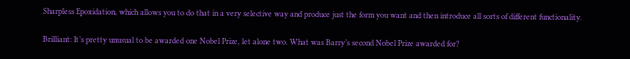Sharpless Epoxidation, which allows you to do that in a very selective way and produce just the form you want and then introduce all sorts of different functionality.

Brilliant: It’s pretty unusual to be awarded one Nobel Prize, let alone two. What was Barry’s second Nobel Prize awarded for?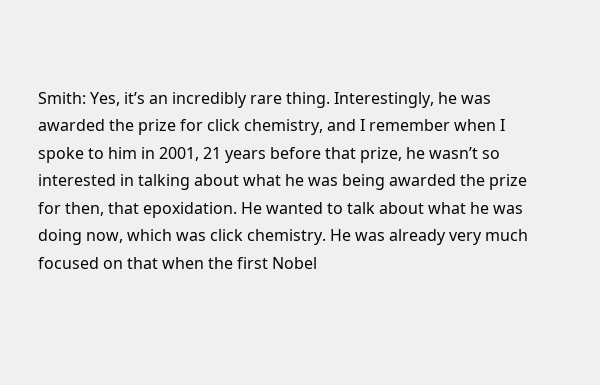Smith: Yes, it’s an incredibly rare thing. Interestingly, he was awarded the prize for click chemistry, and I remember when I spoke to him in 2001, 21 years before that prize, he wasn’t so interested in talking about what he was being awarded the prize for then, that epoxidation. He wanted to talk about what he was doing now, which was click chemistry. He was already very much focused on that when the first Nobel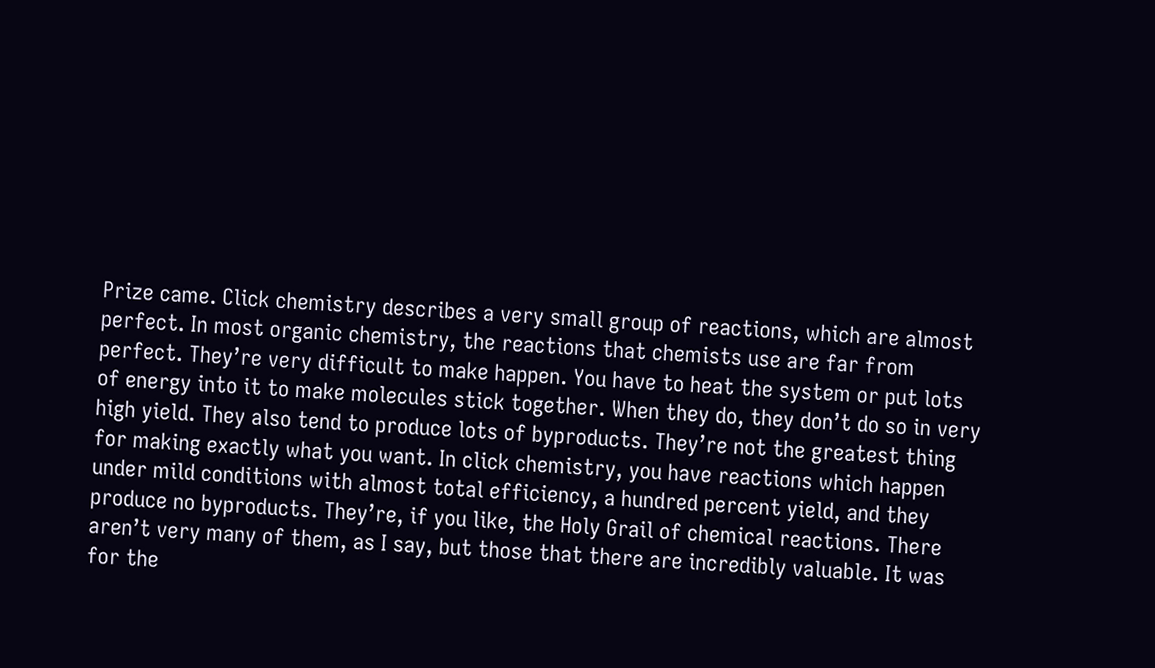Prize came. Click chemistry describes a very small group of reactions, which are almost perfect. In most organic chemistry, the reactions that chemists use are far from perfect. They’re very difficult to make happen. You have to heat the system or put lots of energy into it to make molecules stick together. When they do, they don’t do so in very high yield. They also tend to produce lots of byproducts. They’re not the greatest thing for making exactly what you want. In click chemistry, you have reactions which happen under mild conditions with almost total efficiency, a hundred percent yield, and they produce no byproducts. They’re, if you like, the Holy Grail of chemical reactions. There aren’t very many of them, as I say, but those that there are incredibly valuable. It was for the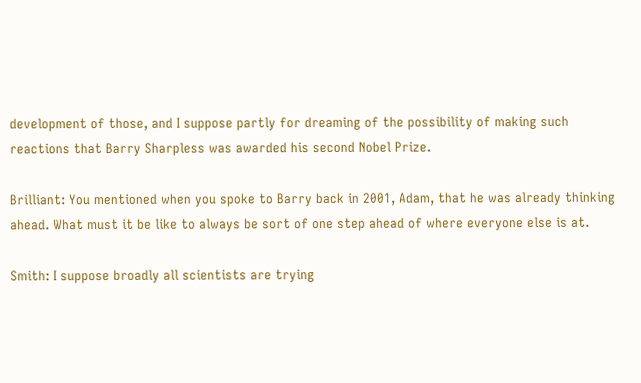development of those, and I suppose partly for dreaming of the possibility of making such reactions that Barry Sharpless was awarded his second Nobel Prize.

Brilliant: You mentioned when you spoke to Barry back in 2001, Adam, that he was already thinking ahead. What must it be like to always be sort of one step ahead of where everyone else is at.

Smith: I suppose broadly all scientists are trying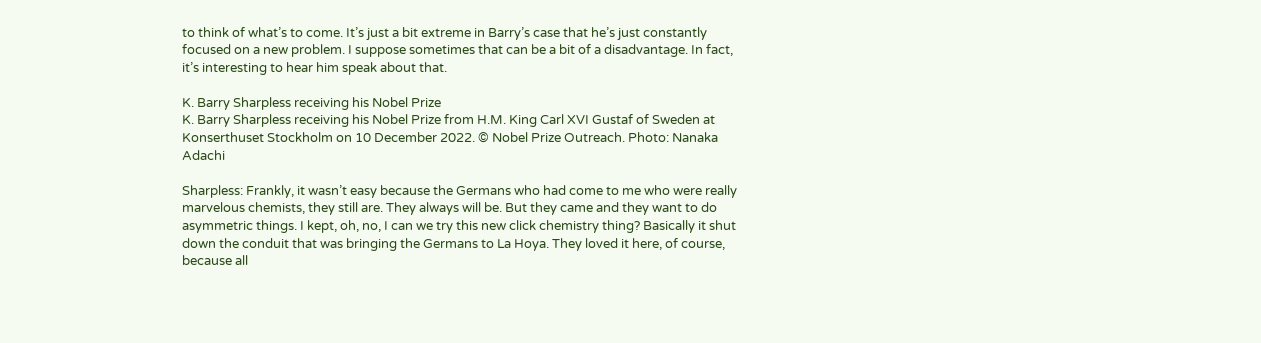to think of what’s to come. It’s just a bit extreme in Barry’s case that he’s just constantly focused on a new problem. I suppose sometimes that can be a bit of a disadvantage. In fact, it’s interesting to hear him speak about that.

K. Barry Sharpless receiving his Nobel Prize
K. Barry Sharpless receiving his Nobel Prize from H.M. King Carl XVI Gustaf of Sweden at Konserthuset Stockholm on 10 December 2022. © Nobel Prize Outreach. Photo: Nanaka Adachi

Sharpless: Frankly, it wasn’t easy because the Germans who had come to me who were really marvelous chemists, they still are. They always will be. But they came and they want to do asymmetric things. I kept, oh, no, I can we try this new click chemistry thing? Basically it shut down the conduit that was bringing the Germans to La Hoya. They loved it here, of course, because all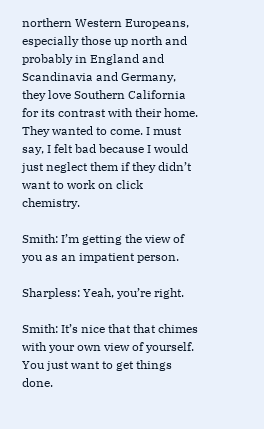northern Western Europeans, especially those up north and probably in England and Scandinavia and Germany, they love Southern California for its contrast with their home. They wanted to come. I must say, I felt bad because I would just neglect them if they didn’t want to work on click chemistry.

Smith: I’m getting the view of you as an impatient person.

Sharpless: Yeah, you’re right.

Smith: It’s nice that that chimes with your own view of yourself. You just want to get things done.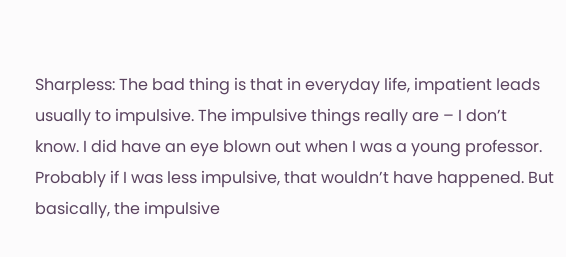Sharpless: The bad thing is that in everyday life, impatient leads usually to impulsive. The impulsive things really are – I don’t know. I did have an eye blown out when I was a young professor. Probably if I was less impulsive, that wouldn’t have happened. But basically, the impulsive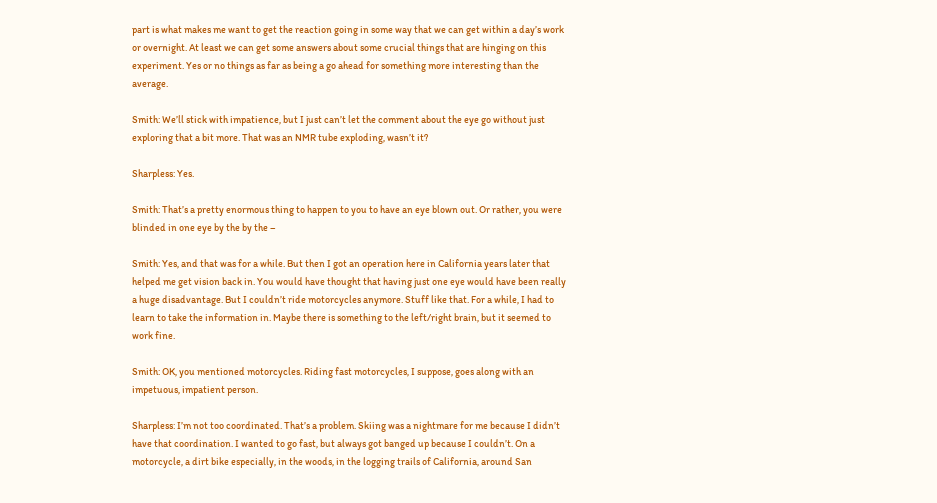part is what makes me want to get the reaction going in some way that we can get within a day’s work or overnight. At least we can get some answers about some crucial things that are hinging on this experiment. Yes or no things as far as being a go ahead for something more interesting than the average.

Smith: We’ll stick with impatience, but I just can’t let the comment about the eye go without just exploring that a bit more. That was an NMR tube exploding, wasn’t it?

Sharpless: Yes.

Smith: That’s a pretty enormous thing to happen to you to have an eye blown out. Or rather, you were blinded in one eye by the by the –

Smith: Yes, and that was for a while. But then I got an operation here in California years later that helped me get vision back in. You would have thought that having just one eye would have been really a huge disadvantage. But I couldn’t ride motorcycles anymore. Stuff like that. For a while, I had to learn to take the information in. Maybe there is something to the left/right brain, but it seemed to work fine.

Smith: OK, you mentioned motorcycles. Riding fast motorcycles, I suppose, goes along with an impetuous, impatient person.

Sharpless: I’m not too coordinated. That’s a problem. Skiing was a nightmare for me because I didn’t have that coordination. I wanted to go fast, but always got banged up because I couldn’t. On a motorcycle, a dirt bike especially, in the woods, in the logging trails of California, around San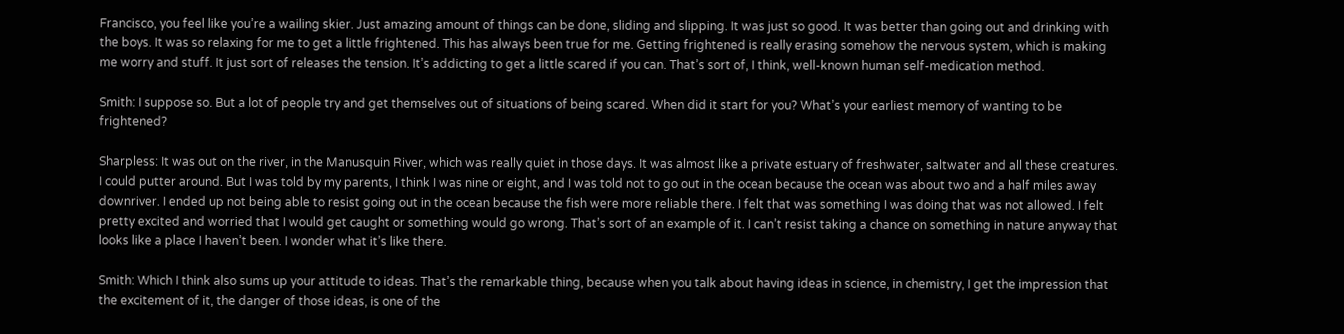Francisco, you feel like you’re a wailing skier. Just amazing amount of things can be done, sliding and slipping. It was just so good. It was better than going out and drinking with the boys. It was so relaxing for me to get a little frightened. This has always been true for me. Getting frightened is really erasing somehow the nervous system, which is making me worry and stuff. It just sort of releases the tension. It’s addicting to get a little scared if you can. That’s sort of, I think, well-known human self-medication method.

Smith: I suppose so. But a lot of people try and get themselves out of situations of being scared. When did it start for you? What’s your earliest memory of wanting to be frightened?

Sharpless: It was out on the river, in the Manusquin River, which was really quiet in those days. It was almost like a private estuary of freshwater, saltwater and all these creatures. I could putter around. But I was told by my parents, I think I was nine or eight, and I was told not to go out in the ocean because the ocean was about two and a half miles away downriver. I ended up not being able to resist going out in the ocean because the fish were more reliable there. I felt that was something I was doing that was not allowed. I felt pretty excited and worried that I would get caught or something would go wrong. That’s sort of an example of it. I can’t resist taking a chance on something in nature anyway that looks like a place I haven’t been. I wonder what it’s like there.

Smith: Which I think also sums up your attitude to ideas. That’s the remarkable thing, because when you talk about having ideas in science, in chemistry, I get the impression that the excitement of it, the danger of those ideas, is one of the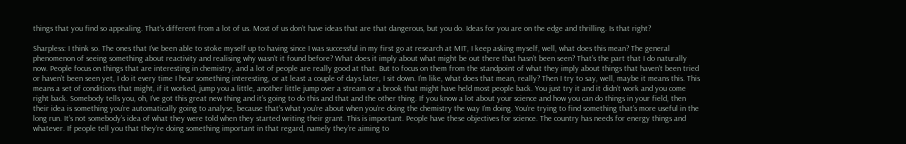things that you find so appealing. That’s different from a lot of us. Most of us don’t have ideas that are that dangerous, but you do. Ideas for you are on the edge and thrilling. Is that right?

Sharpless: I think so. The ones that I’ve been able to stoke myself up to having since I was successful in my first go at research at MIT, I keep asking myself, well, what does this mean? The general phenomenon of seeing something about reactivity and realising why wasn’t it found before? What does it imply about what might be out there that hasn’t been seen? That’s the part that I do naturally now. People focus on things that are interesting in chemistry, and a lot of people are really good at that. But to focus on them from the standpoint of what they imply about things that haven’t been tried or haven’t been seen yet, I do it every time I hear something interesting, or at least a couple of days later, I sit down. I’m like, what does that mean, really? Then I try to say, well, maybe it means this. This means a set of conditions that might, if it worked, jump you a little, another little jump over a stream or a brook that might have held most people back. You just try it and it didn’t work and you come right back. Somebody tells you, oh, I’ve got this great new thing and it’s going to do this and that and the other thing. If you know a lot about your science and how you can do things in your field, then their idea is something you’re automatically going to analyse, because that’s what you’re about when you’re doing the chemistry the way I’m doing. You’re trying to find something that’s more useful in the long run. It’s not somebody’s idea of what they were told when they started writing their grant. This is important. People have these objectives for science. The country has needs for energy things and whatever. If people tell you that they’re doing something important in that regard, namely they’re aiming to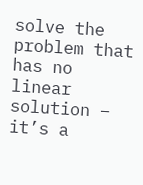solve the problem that has no linear solution – it’s a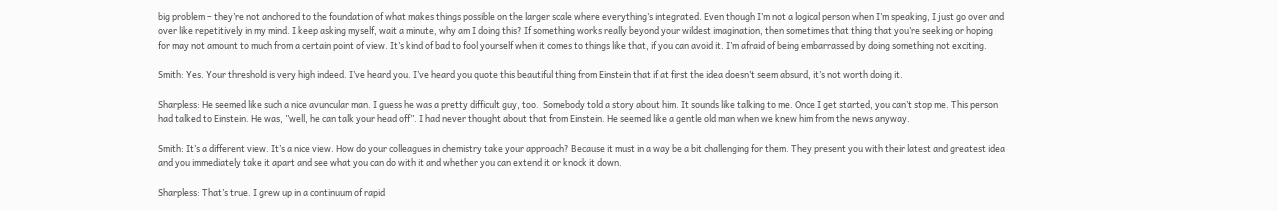big problem – they’re not anchored to the foundation of what makes things possible on the larger scale where everything’s integrated. Even though I’m not a logical person when I’m speaking, I just go over and over like repetitively in my mind. I keep asking myself, wait a minute, why am I doing this? If something works really beyond your wildest imagination, then sometimes that thing that you’re seeking or hoping for may not amount to much from a certain point of view. It’s kind of bad to fool yourself when it comes to things like that, if you can avoid it. I’m afraid of being embarrassed by doing something not exciting.

Smith: Yes. Your threshold is very high indeed. I’ve heard you. I’ve heard you quote this beautiful thing from Einstein that if at first the idea doesn’t seem absurd, it’s not worth doing it.

Sharpless: He seemed like such a nice avuncular man. I guess he was a pretty difficult guy, too.  Somebody told a story about him. It sounds like talking to me. Once I get started, you can’t stop me. This person had talked to Einstein. He was, ”well, he can talk your head off”. I had never thought about that from Einstein. He seemed like a gentle old man when we knew him from the news anyway.

Smith: It’s a different view. It’s a nice view. How do your colleagues in chemistry take your approach? Because it must in a way be a bit challenging for them. They present you with their latest and greatest idea and you immediately take it apart and see what you can do with it and whether you can extend it or knock it down.

Sharpless: That’s true. I grew up in a continuum of rapid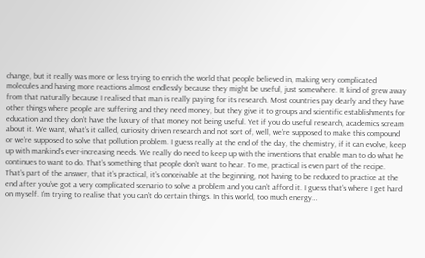change, but it really was more or less trying to enrich the world that people believed in, making very complicated molecules and having more reactions almost endlessly because they might be useful, just somewhere. It kind of grew away from that naturally because I realised that man is really paying for its research. Most countries pay dearly and they have other things where people are suffering and they need money, but they give it to groups and scientific establishments for education and they don’t have the luxury of that money not being useful. Yet if you do useful research, academics scream about it. We want, what’s it called, curiosity driven research and not sort of, well, we’re supposed to make this compound or we’re supposed to solve that pollution problem. I guess really at the end of the day, the chemistry, if it can evolve, keep up with mankind’s ever-increasing needs. We really do need to keep up with the inventions that enable man to do what he continues to want to do. That’s something that people don’t want to hear. To me, practical is even part of the recipe. That’s part of the answer, that it’s practical, it’s conceivable at the beginning, not having to be reduced to practice at the end after you’ve got a very complicated scenario to solve a problem and you can’t afford it. I guess that’s where I get hard on myself. I’m trying to realise that you can’t do certain things. In this world, too much energy…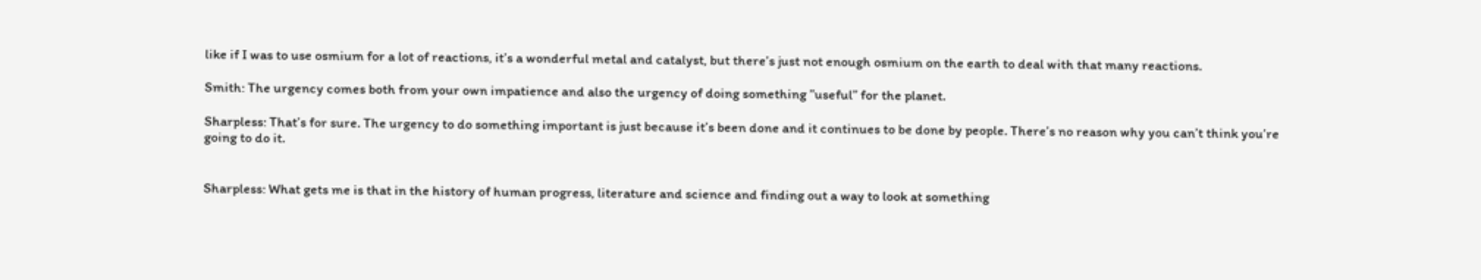like if I was to use osmium for a lot of reactions, it’s a wonderful metal and catalyst, but there’s just not enough osmium on the earth to deal with that many reactions.

Smith: The urgency comes both from your own impatience and also the urgency of doing something ”useful” for the planet.

Sharpless: That’s for sure. The urgency to do something important is just because it’s been done and it continues to be done by people. There’s no reason why you can’t think you’re going to do it.


Sharpless: What gets me is that in the history of human progress, literature and science and finding out a way to look at something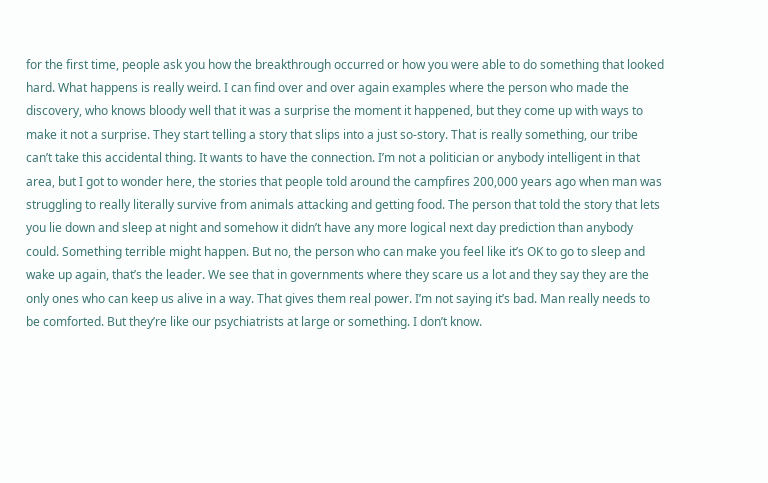for the first time, people ask you how the breakthrough occurred or how you were able to do something that looked hard. What happens is really weird. I can find over and over again examples where the person who made the discovery, who knows bloody well that it was a surprise the moment it happened, but they come up with ways to make it not a surprise. They start telling a story that slips into a just so-story. That is really something, our tribe can’t take this accidental thing. It wants to have the connection. I’m not a politician or anybody intelligent in that area, but I got to wonder here, the stories that people told around the campfires 200,000 years ago when man was struggling to really literally survive from animals attacking and getting food. The person that told the story that lets you lie down and sleep at night and somehow it didn’t have any more logical next day prediction than anybody could. Something terrible might happen. But no, the person who can make you feel like it’s OK to go to sleep and wake up again, that’s the leader. We see that in governments where they scare us a lot and they say they are the only ones who can keep us alive in a way. That gives them real power. I’m not saying it’s bad. Man really needs to be comforted. But they’re like our psychiatrists at large or something. I don’t know.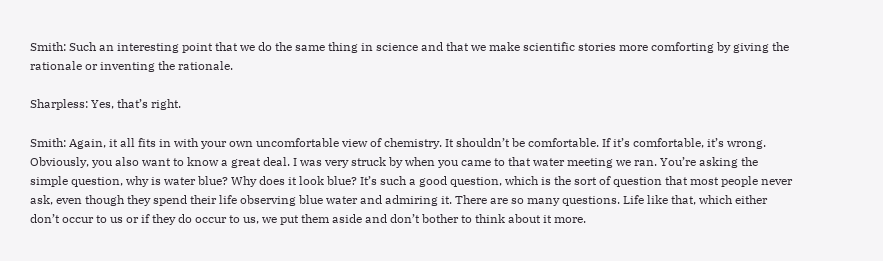Smith: Such an interesting point that we do the same thing in science and that we make scientific stories more comforting by giving the rationale or inventing the rationale.

Sharpless: Yes, that’s right.

Smith: Again, it all fits in with your own uncomfortable view of chemistry. It shouldn’t be comfortable. If it’s comfortable, it’s wrong. Obviously, you also want to know a great deal. I was very struck by when you came to that water meeting we ran. You’re asking the simple question, why is water blue? Why does it look blue? It’s such a good question, which is the sort of question that most people never ask, even though they spend their life observing blue water and admiring it. There are so many questions. Life like that, which either don’t occur to us or if they do occur to us, we put them aside and don’t bother to think about it more.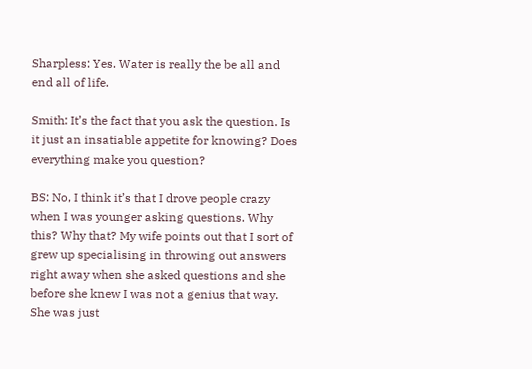Sharpless: Yes. Water is really the be all and end all of life.

Smith: It’s the fact that you ask the question. Is it just an insatiable appetite for knowing? Does everything make you question?

BS: No, I think it’s that I drove people crazy when I was younger asking questions. Why this? Why that? My wife points out that I sort of grew up specialising in throwing out answers right away when she asked questions and she before she knew I was not a genius that way. She was just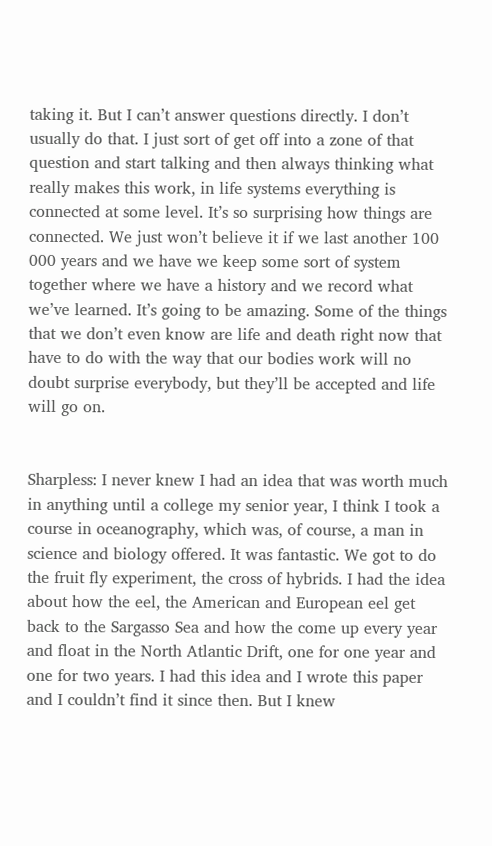taking it. But I can’t answer questions directly. I don’t usually do that. I just sort of get off into a zone of that question and start talking and then always thinking what really makes this work, in life systems everything is connected at some level. It’s so surprising how things are connected. We just won’t believe it if we last another 100 000 years and we have we keep some sort of system together where we have a history and we record what we’ve learned. It’s going to be amazing. Some of the things that we don’t even know are life and death right now that have to do with the way that our bodies work will no doubt surprise everybody, but they’ll be accepted and life will go on.


Sharpless: I never knew I had an idea that was worth much in anything until a college my senior year, I think I took a course in oceanography, which was, of course, a man in science and biology offered. It was fantastic. We got to do the fruit fly experiment, the cross of hybrids. I had the idea about how the eel, the American and European eel get back to the Sargasso Sea and how the come up every year and float in the North Atlantic Drift, one for one year and one for two years. I had this idea and I wrote this paper and I couldn’t find it since then. But I knew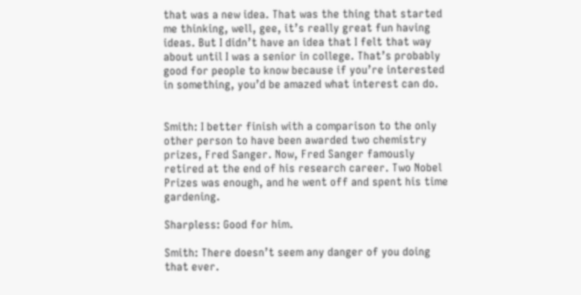that was a new idea. That was the thing that started me thinking, well, gee, it’s really great fun having ideas. But I didn’t have an idea that I felt that way about until I was a senior in college. That’s probably good for people to know because if you’re interested in something, you’d be amazed what interest can do.


Smith: I better finish with a comparison to the only other person to have been awarded two chemistry prizes, Fred Sanger. Now, Fred Sanger famously retired at the end of his research career. Two Nobel Prizes was enough, and he went off and spent his time gardening.

Sharpless: Good for him.

Smith: There doesn’t seem any danger of you doing that ever.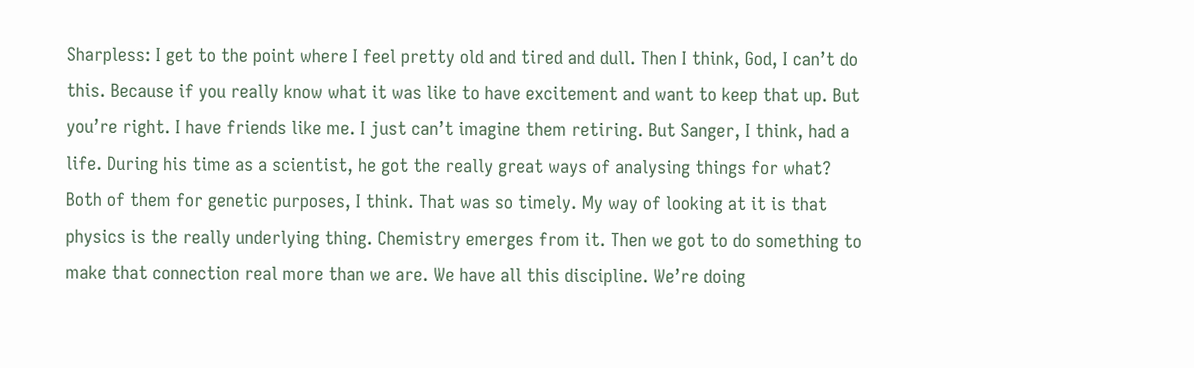Sharpless: I get to the point where I feel pretty old and tired and dull. Then I think, God, I can’t do this. Because if you really know what it was like to have excitement and want to keep that up. But you’re right. I have friends like me. I just can’t imagine them retiring. But Sanger, I think, had a life. During his time as a scientist, he got the really great ways of analysing things for what? Both of them for genetic purposes, I think. That was so timely. My way of looking at it is that physics is the really underlying thing. Chemistry emerges from it. Then we got to do something to make that connection real more than we are. We have all this discipline. We’re doing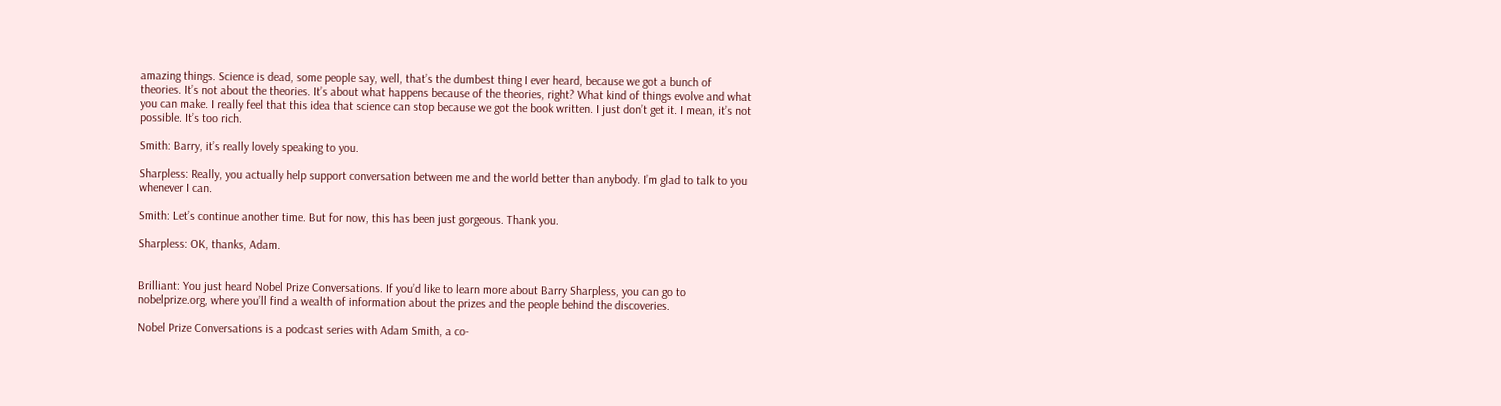amazing things. Science is dead, some people say, well, that’s the dumbest thing I ever heard, because we got a bunch of theories. It’s not about the theories. It’s about what happens because of the theories, right? What kind of things evolve and what you can make. I really feel that this idea that science can stop because we got the book written. I just don’t get it. I mean, it’s not possible. It’s too rich.

Smith: Barry, it’s really lovely speaking to you.

Sharpless: Really, you actually help support conversation between me and the world better than anybody. I’m glad to talk to you whenever I can.

Smith: Let’s continue another time. But for now, this has been just gorgeous. Thank you.

Sharpless: OK, thanks, Adam.


Brilliant: You just heard Nobel Prize Conversations. If you’d like to learn more about Barry Sharpless, you can go to nobelprize.org, where you’ll find a wealth of information about the prizes and the people behind the discoveries.

Nobel Prize Conversations is a podcast series with Adam Smith, a co-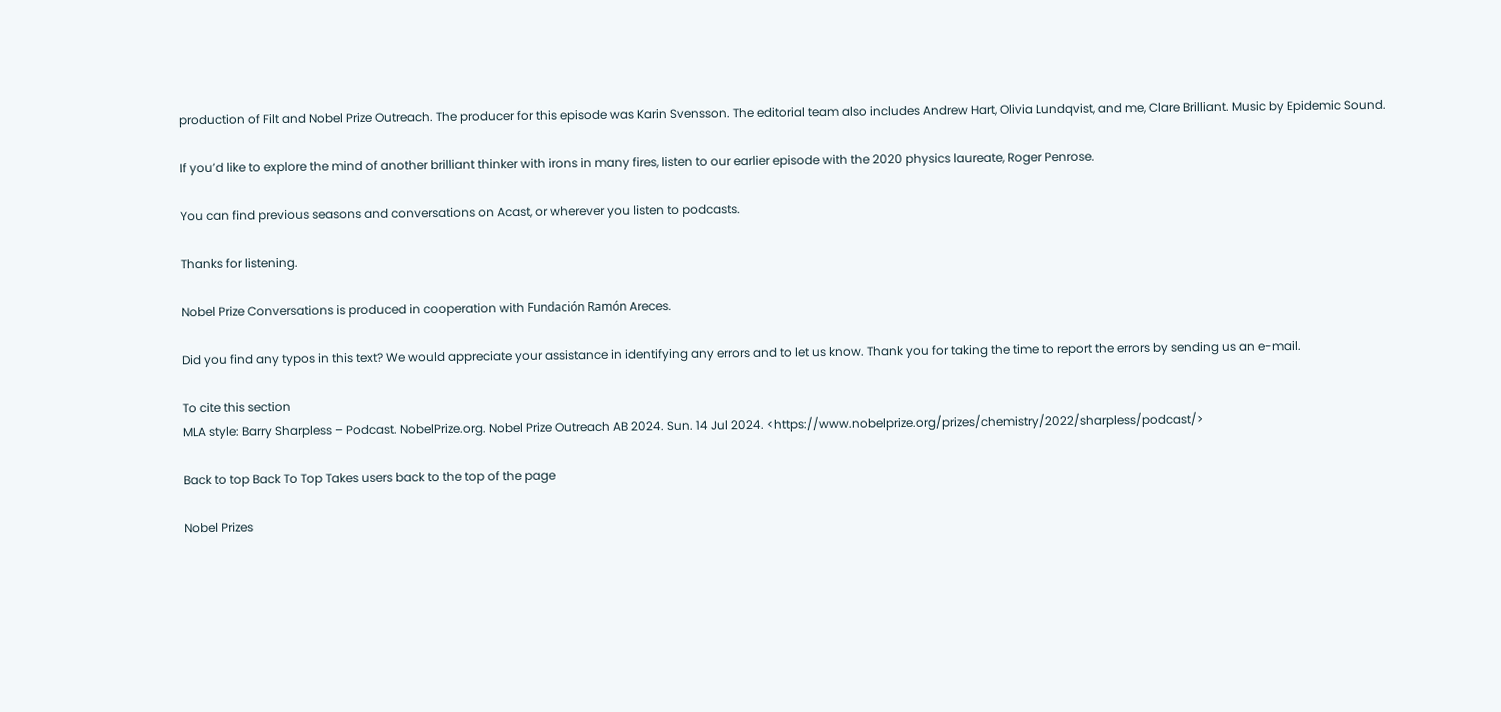production of Filt and Nobel Prize Outreach. The producer for this episode was Karin Svensson. The editorial team also includes Andrew Hart, Olivia Lundqvist, and me, Clare Brilliant. Music by Epidemic Sound.

If you’d like to explore the mind of another brilliant thinker with irons in many fires, listen to our earlier episode with the 2020 physics laureate, Roger Penrose.

You can find previous seasons and conversations on Acast, or wherever you listen to podcasts.

Thanks for listening.

Nobel Prize Conversations is produced in cooperation with Fundación Ramón Areces.

Did you find any typos in this text? We would appreciate your assistance in identifying any errors and to let us know. Thank you for taking the time to report the errors by sending us an e-mail.

To cite this section
MLA style: Barry Sharpless – Podcast. NobelPrize.org. Nobel Prize Outreach AB 2024. Sun. 14 Jul 2024. <https://www.nobelprize.org/prizes/chemistry/2022/sharpless/podcast/>

Back to top Back To Top Takes users back to the top of the page

Nobel Prizes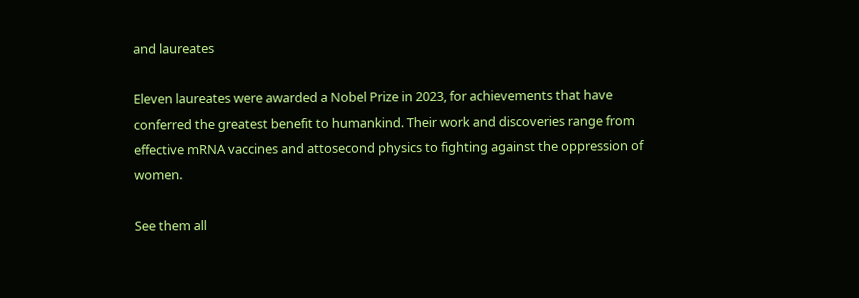and laureates

Eleven laureates were awarded a Nobel Prize in 2023, for achievements that have conferred the greatest benefit to humankind. Their work and discoveries range from effective mRNA vaccines and attosecond physics to fighting against the oppression of women.

See them all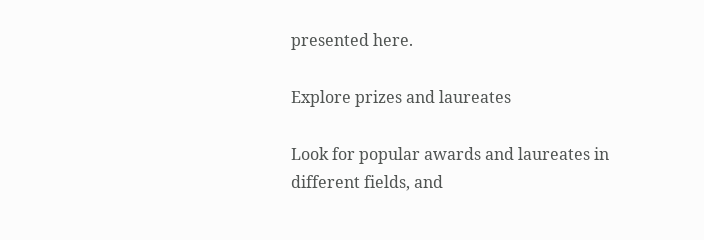presented here.

Explore prizes and laureates

Look for popular awards and laureates in different fields, and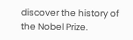discover the history of the Nobel Prize.